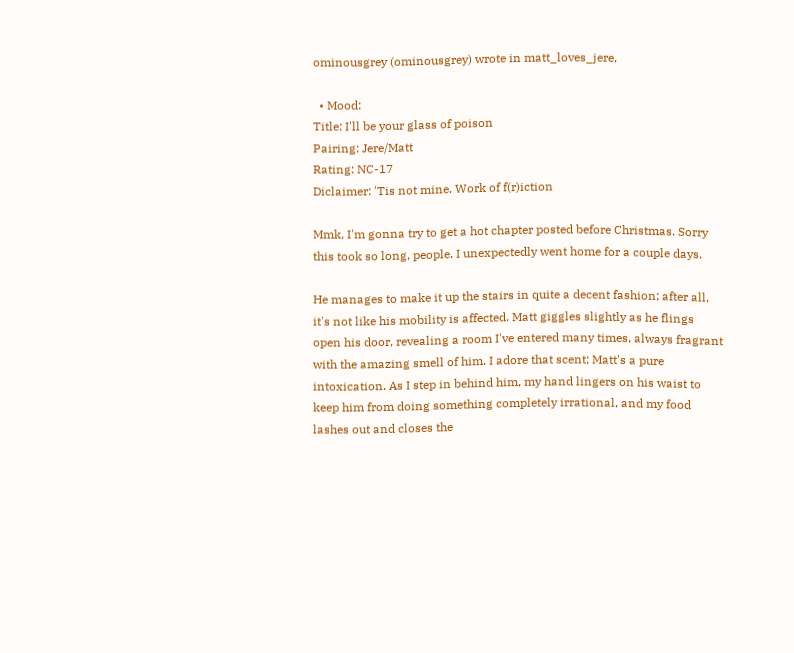ominousgrey (ominousgrey) wrote in matt_loves_jere,

  • Mood:
Title: I'll be your glass of poison
Pairing: Jere/Matt
Rating: NC-17
Diclaimer: 'Tis not mine. Work of f(r)iction

Mmk, I'm gonna try to get a hot chapter posted before Christmas. Sorry this took so long, people. I unexpectedly went home for a couple days.

He manages to make it up the stairs in quite a decent fashion; after all, it's not like his mobility is affected. Matt giggles slightly as he flings open his door, revealing a room I've entered many times, always fragrant with the amazing smell of him. I adore that scent; Matt's a pure intoxication. As I step in behind him, my hand lingers on his waist to keep him from doing something completely irrational, and my food lashes out and closes the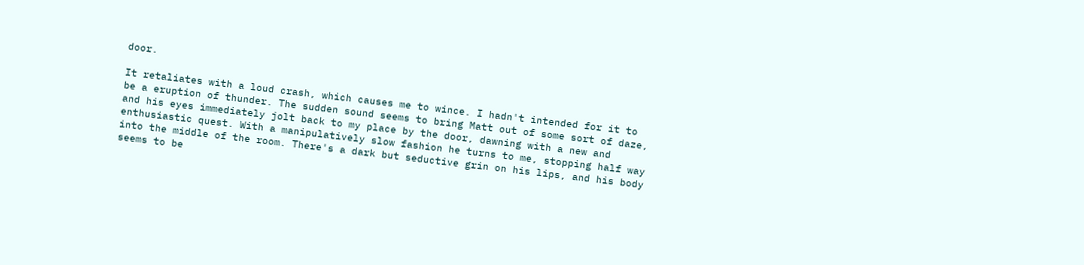door.

It retaliates with a loud crash, which causes me to wince. I hadn't intended for it to be a eruption of thunder. The sudden sound seems to bring Matt out of some sort of daze, and his eyes immediately jolt back to my place by the door, dawning with a new and enthusiastic quest. With a manipulatively slow fashion he turns to me, stopping half way into the middle of the room. There's a dark but seductive grin on his lips, and his body seems to be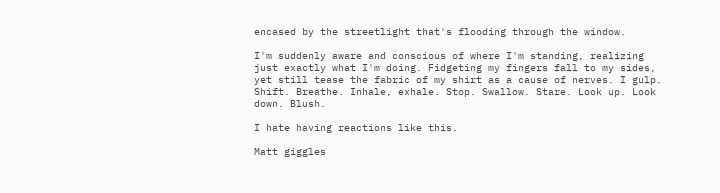encased by the streetlight that's flooding through the window.

I'm suddenly aware and conscious of where I'm standing, realizing just exactly what I'm doing. Fidgeting my fingers fall to my sides, yet still tease the fabric of my shirt as a cause of nerves. I gulp. Shift. Breathe. Inhale, exhale. Stop. Swallow. Stare. Look up. Look down. Blush.

I hate having reactions like this.

Matt giggles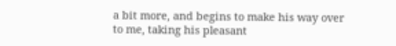a bit more, and begins to make his way over to me, taking his pleasant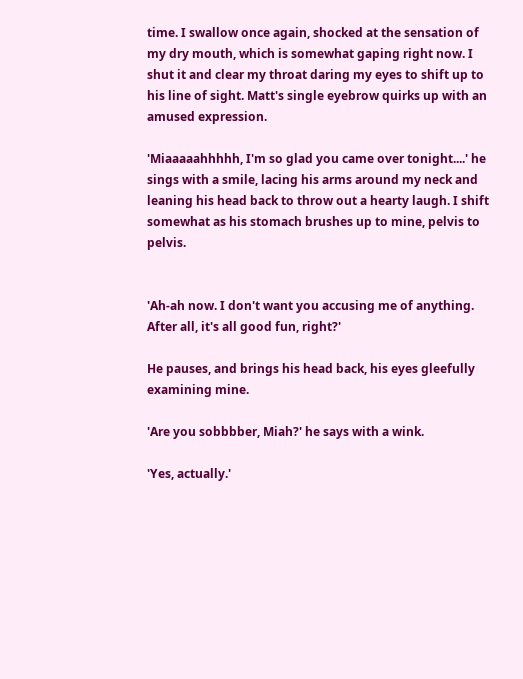time. I swallow once again, shocked at the sensation of my dry mouth, which is somewhat gaping right now. I shut it and clear my throat daring my eyes to shift up to his line of sight. Matt's single eyebrow quirks up with an amused expression.

'Miaaaaahhhhh, I'm so glad you came over tonight....' he sings with a smile, lacing his arms around my neck and leaning his head back to throw out a hearty laugh. I shift somewhat as his stomach brushes up to mine, pelvis to pelvis.


'Ah-ah now. I don't want you accusing me of anything. After all, it's all good fun, right?'

He pauses, and brings his head back, his eyes gleefully examining mine.

'Are you sobbbber, Miah?' he says with a wink.

'Yes, actually.'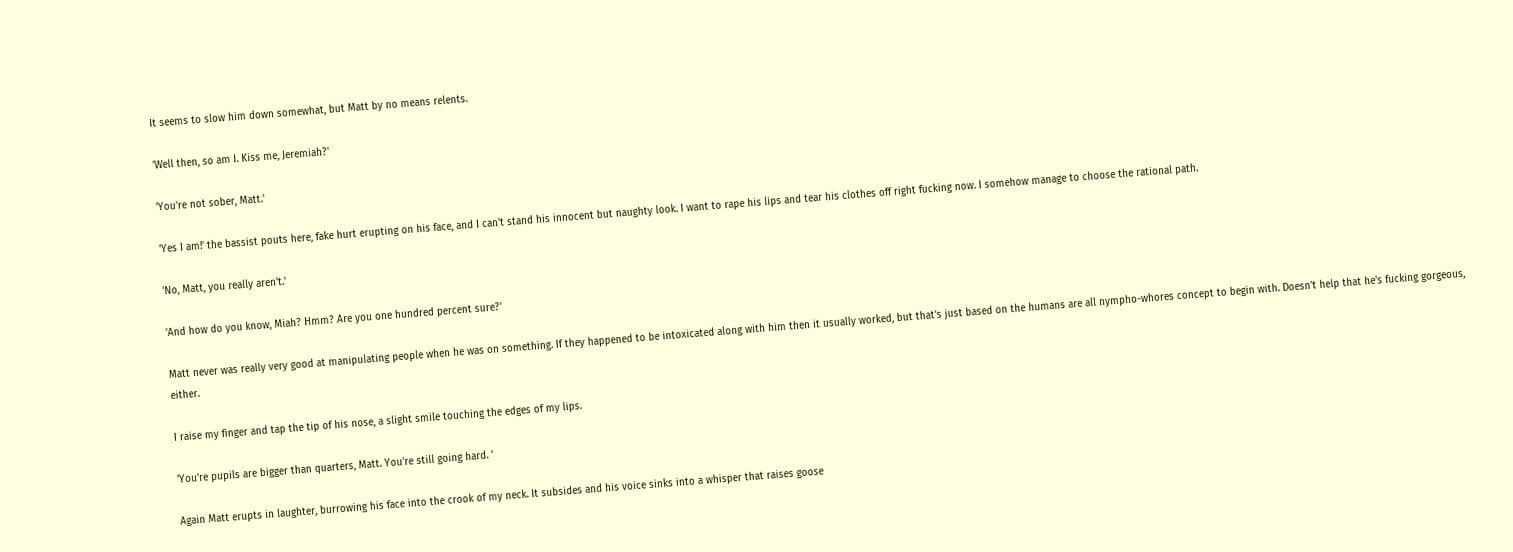It seems to slow him down somewhat, but Matt by no means relents.

'Well then, so am I. Kiss me, Jeremiah?'

'You're not sober, Matt.'

'Yes I am!' the bassist pouts here, fake hurt erupting on his face, and I can't stand his innocent but naughty look. I want to rape his lips and tear his clothes off right fucking now. I somehow manage to choose the rational path.

'No, Matt, you really aren't.'

'And how do you know, Miah? Hmm? Are you one hundred percent sure?'

Matt never was really very good at manipulating people when he was on something. If they happened to be intoxicated along with him then it usually worked, but that's just based on the humans are all nympho-whores concept to begin with. Doesn't help that he's fucking gorgeous, either.

I raise my finger and tap the tip of his nose, a slight smile touching the edges of my lips.

'You're pupils are bigger than quarters, Matt. You're still going hard. '

Again Matt erupts in laughter, burrowing his face into the crook of my neck. It subsides and his voice sinks into a whisper that raises goose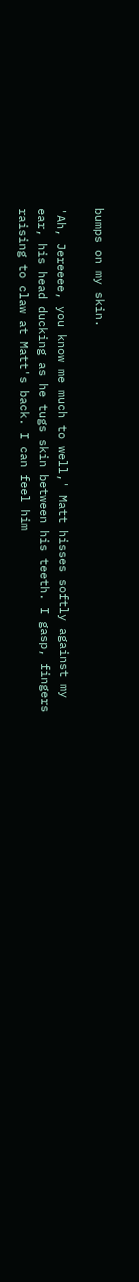bumps on my skin.

'Ah, Jereeee, you know me much to well,' Matt hisses softly against my ear, his head ducking as he tugs skin between his teeth. I gasp, fingers raising to claw at Matt's back. I can feel him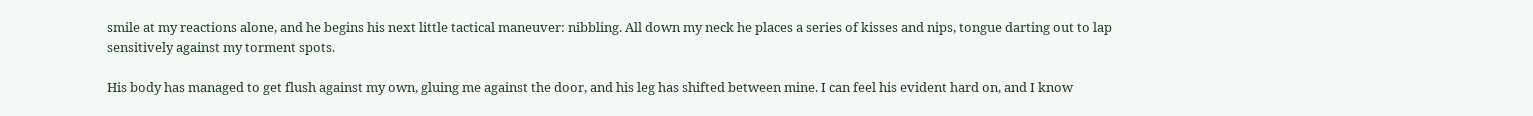smile at my reactions alone, and he begins his next little tactical maneuver: nibbling. All down my neck he places a series of kisses and nips, tongue darting out to lap sensitively against my torment spots.

His body has managed to get flush against my own, gluing me against the door, and his leg has shifted between mine. I can feel his evident hard on, and I know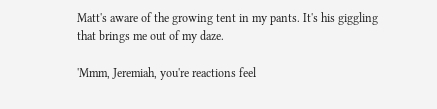Matt's aware of the growing tent in my pants. It's his giggling that brings me out of my daze.

'Mmm, Jeremiah, you're reactions feel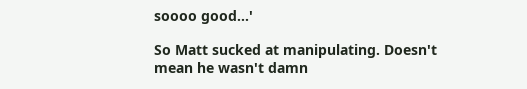soooo good...'

So Matt sucked at manipulating. Doesn't mean he wasn't damn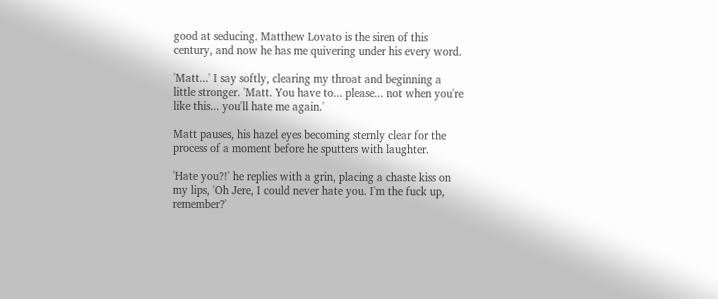good at seducing. Matthew Lovato is the siren of this century, and now he has me quivering under his every word.

'Matt...' I say softly, clearing my throat and beginning a little stronger. 'Matt. You have to... please... not when you're like this... you'll hate me again.'

Matt pauses, his hazel eyes becoming sternly clear for the process of a moment before he sputters with laughter.

'Hate you?!' he replies with a grin, placing a chaste kiss on my lips, 'Oh Jere, I could never hate you. I'm the fuck up, remember?'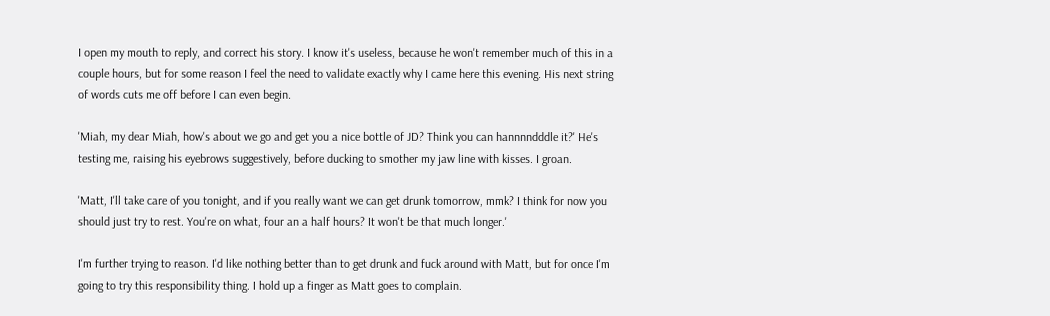I open my mouth to reply, and correct his story. I know it's useless, because he won't remember much of this in a couple hours, but for some reason I feel the need to validate exactly why I came here this evening. His next string of words cuts me off before I can even begin.

'Miah, my dear Miah, how's about we go and get you a nice bottle of JD? Think you can hannnndddle it?' He's testing me, raising his eyebrows suggestively, before ducking to smother my jaw line with kisses. I groan.

'Matt, I'll take care of you tonight, and if you really want we can get drunk tomorrow, mmk? I think for now you should just try to rest. You're on what, four an a half hours? It won't be that much longer.'

I'm further trying to reason. I'd like nothing better than to get drunk and fuck around with Matt, but for once I'm going to try this responsibility thing. I hold up a finger as Matt goes to complain.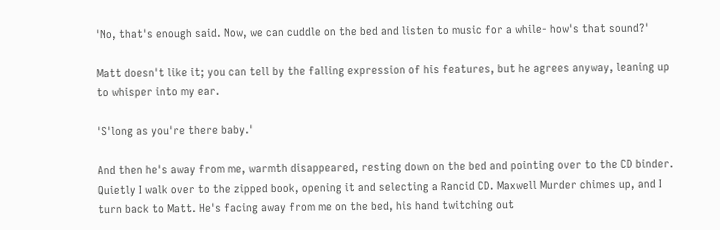'No, that's enough said. Now, we can cuddle on the bed and listen to music for a while- how's that sound?'

Matt doesn't like it; you can tell by the falling expression of his features, but he agrees anyway, leaning up to whisper into my ear.

'S'long as you're there baby.'

And then he's away from me, warmth disappeared, resting down on the bed and pointing over to the CD binder. Quietly I walk over to the zipped book, opening it and selecting a Rancid CD. Maxwell Murder chimes up, and I turn back to Matt. He's facing away from me on the bed, his hand twitching out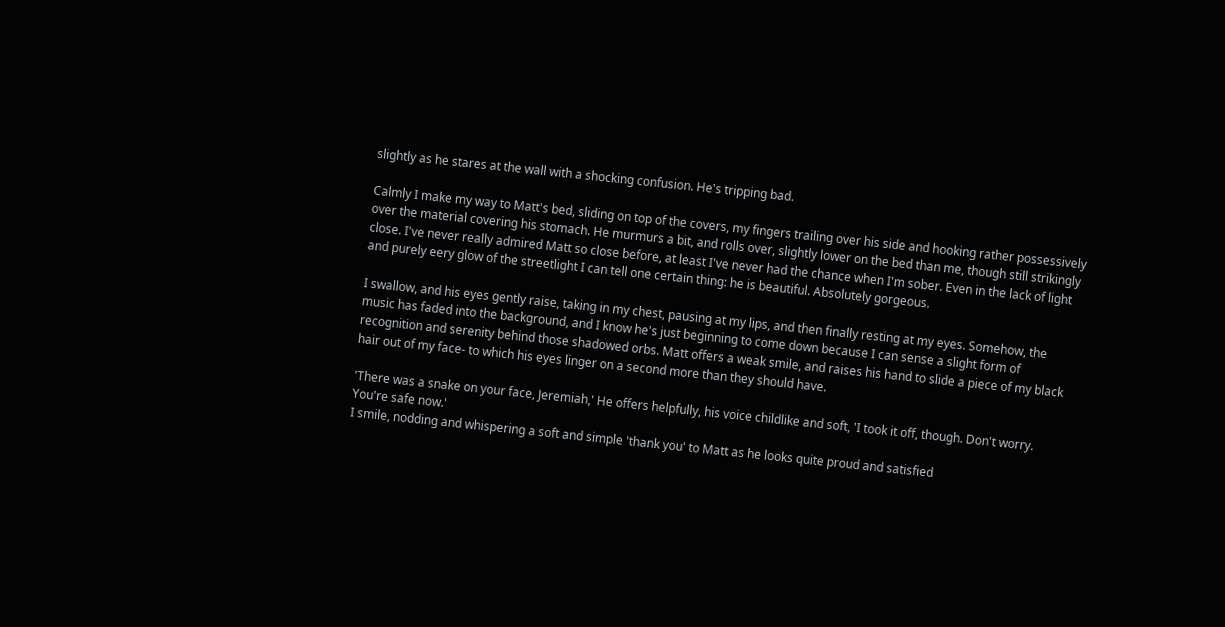slightly as he stares at the wall with a shocking confusion. He's tripping bad.

Calmly I make my way to Matt's bed, sliding on top of the covers, my fingers trailing over his side and hooking rather possessively over the material covering his stomach. He murmurs a bit, and rolls over, slightly lower on the bed than me, though still strikingly close. I've never really admired Matt so close before, at least I've never had the chance when I'm sober. Even in the lack of light and purely eery glow of the streetlight I can tell one certain thing: he is beautiful. Absolutely gorgeous.

I swallow, and his eyes gently raise, taking in my chest, pausing at my lips, and then finally resting at my eyes. Somehow, the music has faded into the background, and I know he's just beginning to come down because I can sense a slight form of recognition and serenity behind those shadowed orbs. Matt offers a weak smile, and raises his hand to slide a piece of my black hair out of my face- to which his eyes linger on a second more than they should have.

'There was a snake on your face, Jeremiah,' He offers helpfully, his voice childlike and soft, 'I took it off, though. Don't worry. You're safe now.'
I smile, nodding and whispering a soft and simple 'thank you' to Matt as he looks quite proud and satisfied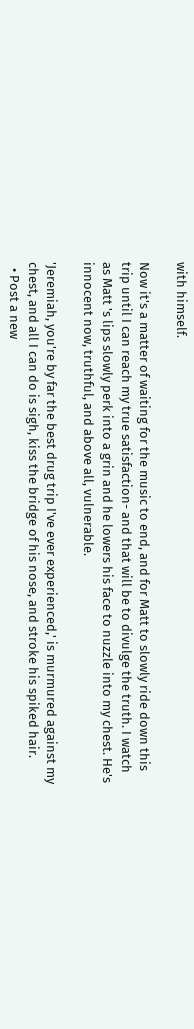with himself.

Now it's a matter of waiting for the music to end, and for Matt to slowly ride down this trip until I can reach my true satisfaction- and that will be to divulge the truth. I watch as Matt 's lips slowly perk into a grin and he lowers his face to nuzzle into my chest. He's innocent now, truthful, and above all, vulnerable.

'Jeremiah, you're by far the best drug trip I've ever experienced,' is murmured against my chest, and all I can do is sigh, kiss the bridge of his nose, and stroke his spiked hair.
  • Post a new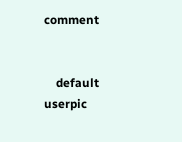comment


    default userpic